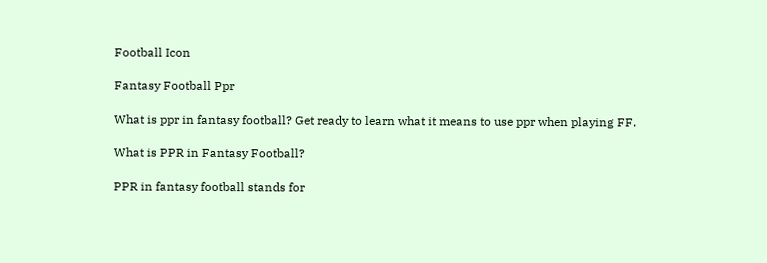Football Icon

Fantasy Football Ppr

What is ppr in fantasy football? Get ready to learn what it means to use ppr when playing FF.

What is PPR in Fantasy Football?

PPR in fantasy football stands for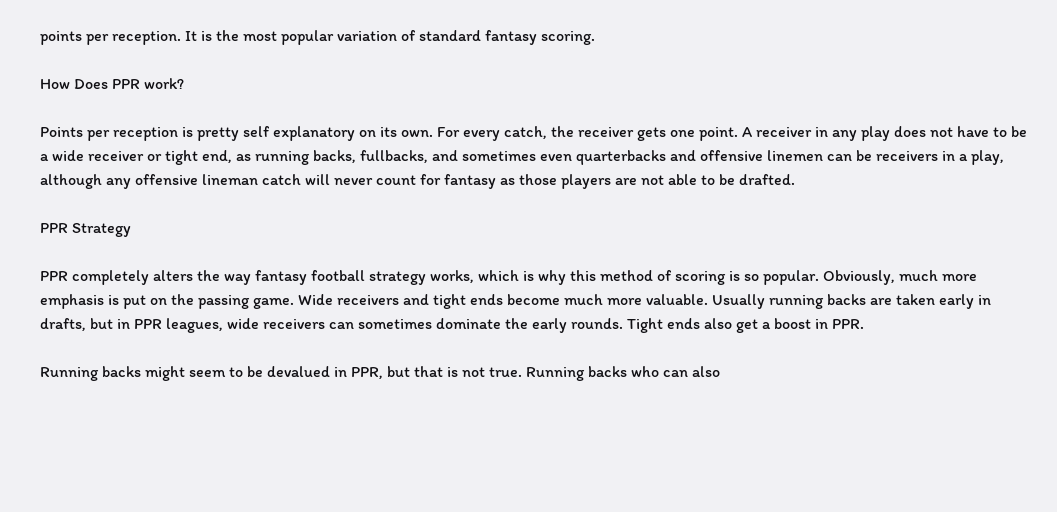points per reception. It is the most popular variation of standard fantasy scoring.

How Does PPR work?

Points per reception is pretty self explanatory on its own. For every catch, the receiver gets one point. A receiver in any play does not have to be a wide receiver or tight end, as running backs, fullbacks, and sometimes even quarterbacks and offensive linemen can be receivers in a play, although any offensive lineman catch will never count for fantasy as those players are not able to be drafted.

PPR Strategy

PPR completely alters the way fantasy football strategy works, which is why this method of scoring is so popular. Obviously, much more emphasis is put on the passing game. Wide receivers and tight ends become much more valuable. Usually running backs are taken early in drafts, but in PPR leagues, wide receivers can sometimes dominate the early rounds. Tight ends also get a boost in PPR.

Running backs might seem to be devalued in PPR, but that is not true. Running backs who can also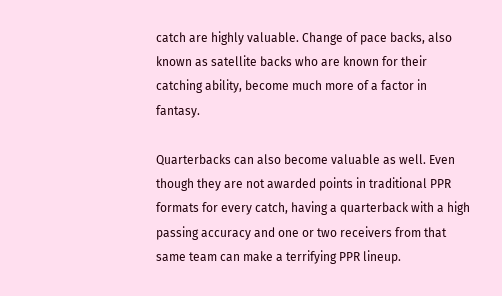catch are highly valuable. Change of pace backs, also known as satellite backs who are known for their catching ability, become much more of a factor in fantasy.

Quarterbacks can also become valuable as well. Even though they are not awarded points in traditional PPR formats for every catch, having a quarterback with a high passing accuracy and one or two receivers from that same team can make a terrifying PPR lineup.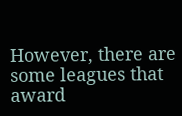However, there are some leagues that award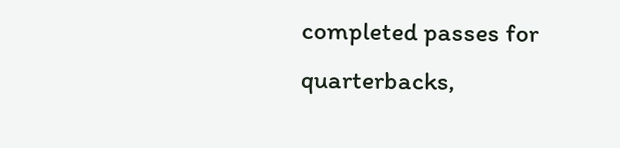completed passes for quarterbacks,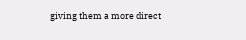giving them a more direct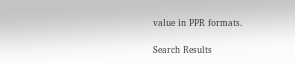value in PPR formats.

Search Results